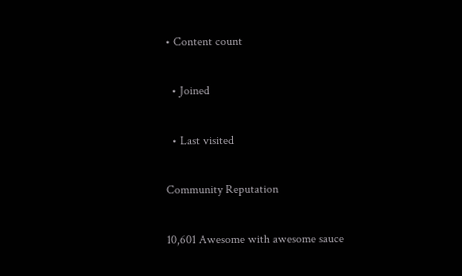• Content count

  • Joined

  • Last visited

Community Reputation

10,601 Awesome with awesome sauce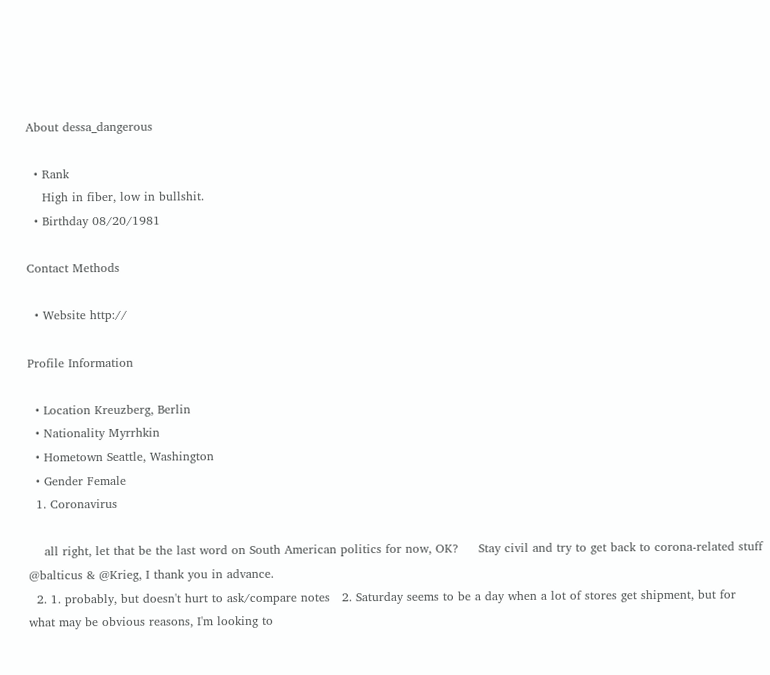About dessa_dangerous

  • Rank
    High in fiber, low in bullshit.
  • Birthday 08/20/1981

Contact Methods

  • Website http://

Profile Information

  • Location Kreuzberg, Berlin
  • Nationality Myrrhkin
  • Hometown Seattle, Washington
  • Gender Female
  1. Coronavirus

    all right, let that be the last word on South American politics for now, OK?     Stay civil and try to get back to corona-related stuff @balticus & @Krieg, I thank you in advance.
  2. 1. probably, but doesn't hurt to ask/compare notes   2. Saturday seems to be a day when a lot of stores get shipment, but for what may be obvious reasons, I'm looking to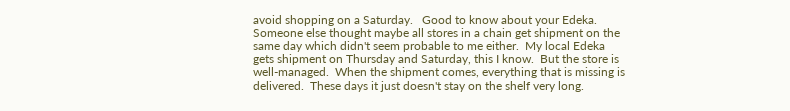avoid shopping on a Saturday.   Good to know about your Edeka.  Someone else thought maybe all stores in a chain get shipment on the same day which didn't seem probable to me either.  My local Edeka gets shipment on Thursday and Saturday, this I know.  But the store is well-managed.  When the shipment comes, everything that is missing is delivered.  These days it just doesn't stay on the shelf very long.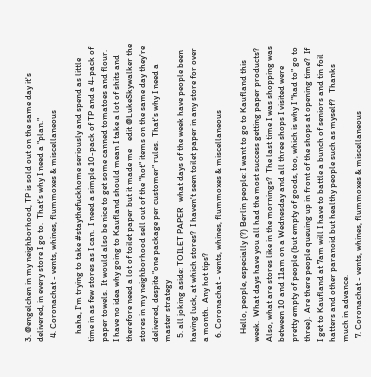3. @engelchen in my neighborhood, TP is sold out on the same day it's delivered, in every store I go to.  That's why I need a "plan."
  4. Coronachat - vents, whines, flummoxes & miscellaneous

    haha, I'm trying to take #staythefuckhome seriously and spend as little time in as few stores as I can.  I need a simple 10-pack of TP and a 4-pack of paper towels.  It would also be nice to get some canned tomatoes and flour.  I have no idea why going to Kaufland should mean I take a lot of shits and therefore need a lot of toilet paper but it made me    edit @LukeSkywalker the stores in my neighborhood sell out of the "hot" items on the same day they're delivered, despite "one package per customer" rules.  That's why I need a master strategy
  5. all joking aside: TOILET PAPER   what days of the week have people been having luck, at which stores?  I haven't seen toilet paper in any store for over a month.  Any hot tips?
  6. Coronachat - vents, whines, flummoxes & miscellaneous

    Hello, people, especially (?) Berlin people: I want to go to Kaufland this week.  What days have you all had the most success getting paper products?   Also, what are stores like in the mornings?  The last time I was shopping was between 10 and 11am on a Wednesday and all three shops I visited were pretty empty of people (but empty of goods, too, which is why I "had to" go to three).  Are there people queuing up in front of the shops at opening time?  If I get to Kaufland at 7am will I have to battle a bunch of seniors and tin foil hatters and other paranoid but healthy people such as myself?   Thanks much in advance.
  7. Coronachat - vents, whines, flummoxes & miscellaneous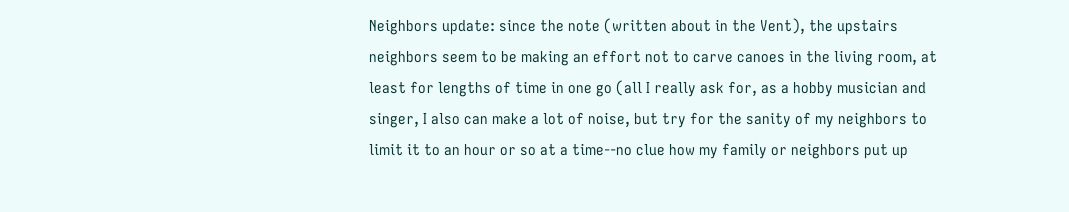Neighbors update: since the note (written about in the Vent), the upstairs neighbors seem to be making an effort not to carve canoes in the living room, at least for lengths of time in one go (all I really ask for, as a hobby musician and singer, I also can make a lot of noise, but try for the sanity of my neighbors to limit it to an hour or so at a time--no clue how my family or neighbors put up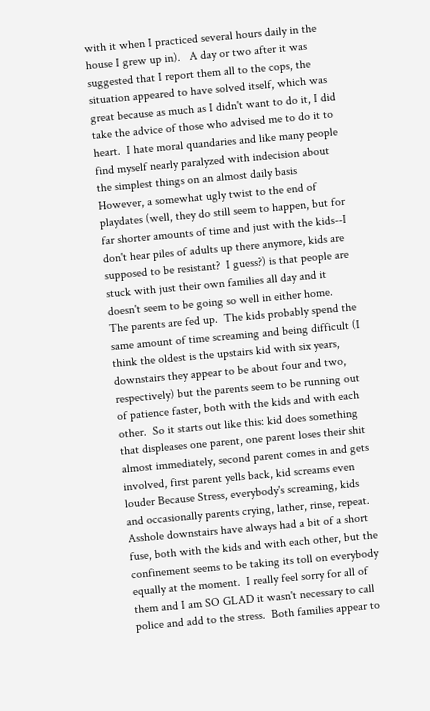with it when I practiced several hours daily in the house I grew up in).   A day or two after it was suggested that I report them all to the cops, the situation appeared to have solved itself, which was great because as much as I didn't want to do it, I did take the advice of those who advised me to do it to heart.  I hate moral quandaries and like many people find myself nearly paralyzed with indecision about the simplest things on an almost daily basis     However, a somewhat ugly twist to the end of playdates (well, they do still seem to happen, but for far shorter amounts of time and just with the kids--I don't hear piles of adults up there anymore, kids are supposed to be resistant?  I guess?) is that people are stuck with just their own families all day and it doesn't seem to be going so well in either home.  The parents are fed up.  The kids probably spend the same amount of time screaming and being difficult (I think the oldest is the upstairs kid with six years, downstairs they appear to be about four and two, respectively) but the parents seem to be running out of patience faster, both with the kids and with each other.  So it starts out like this: kid does something that displeases one parent, one parent loses their shit almost immediately, second parent comes in and gets involved, first parent yells back, kid screams even louder Because Stress, everybody's screaming, kids and occasionally parents crying, lather, rinse, repeat.   Asshole downstairs have always had a bit of a short fuse, both with the kids and with each other, but the confinement seems to be taking its toll on everybody equally at the moment.  I really feel sorry for all of them and I am SO GLAD it wasn't necessary to call police and add to the stress.  Both families appear to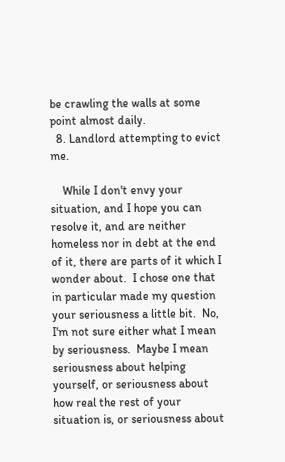be crawling the walls at some point almost daily.
  8. Landlord attempting to evict me.

    While I don't envy your situation, and I hope you can resolve it, and are neither homeless nor in debt at the end of it, there are parts of it which I wonder about.  I chose one that in particular made my question your seriousness a little bit.  No, I'm not sure either what I mean by seriousness.  Maybe I mean seriousness about helping yourself, or seriousness about how real the rest of your situation is, or seriousness about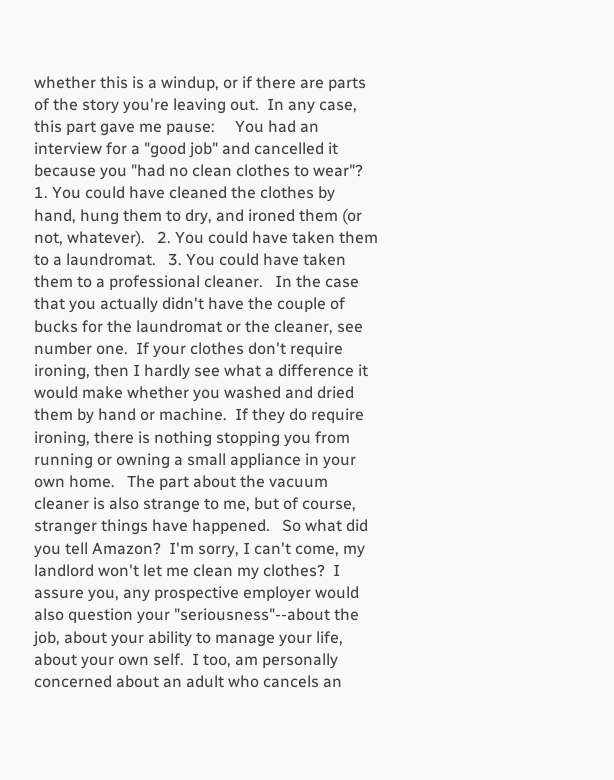whether this is a windup, or if there are parts of the story you're leaving out.  In any case, this part gave me pause:     You had an interview for a "good job" and cancelled it because you "had no clean clothes to wear"?     1. You could have cleaned the clothes by hand, hung them to dry, and ironed them (or not, whatever).   2. You could have taken them to a laundromat.   3. You could have taken them to a professional cleaner.   In the case that you actually didn't have the couple of bucks for the laundromat or the cleaner, see number one.  If your clothes don't require ironing, then I hardly see what a difference it would make whether you washed and dried them by hand or machine.  If they do require ironing, there is nothing stopping you from running or owning a small appliance in your own home.   The part about the vacuum cleaner is also strange to me, but of course, stranger things have happened.   So what did you tell Amazon?  I'm sorry, I can't come, my landlord won't let me clean my clothes?  I assure you, any prospective employer would also question your "seriousness"--about the job, about your ability to manage your life, about your own self.  I too, am personally concerned about an adult who cancels an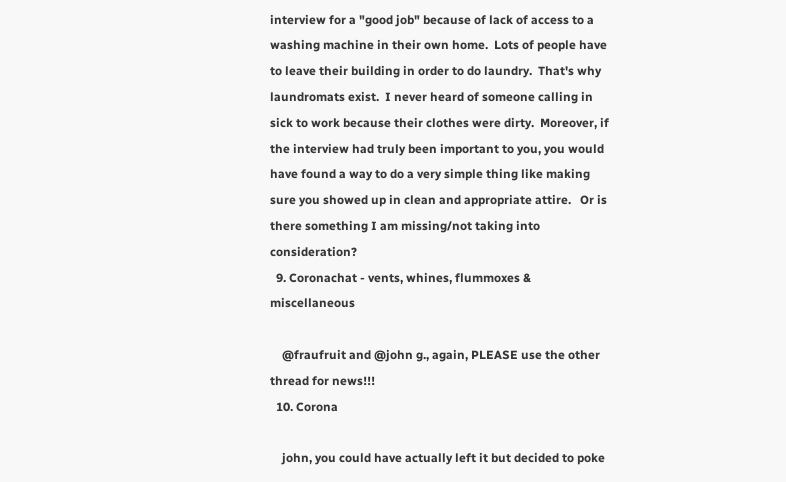interview for a "good job" because of lack of access to a washing machine in their own home.  Lots of people have to leave their building in order to do laundry.  That's why laundromats exist.  I never heard of someone calling in sick to work because their clothes were dirty.  Moreover, if the interview had truly been important to you, you would have found a way to do a very simple thing like making sure you showed up in clean and appropriate attire.   Or is there something I am missing/not taking into consideration?
  9. Coronachat - vents, whines, flummoxes & miscellaneous

    @fraufruit and @john g., again, PLEASE use the other thread for news!!!
  10. Corona

    john, you could have actually left it but decided to poke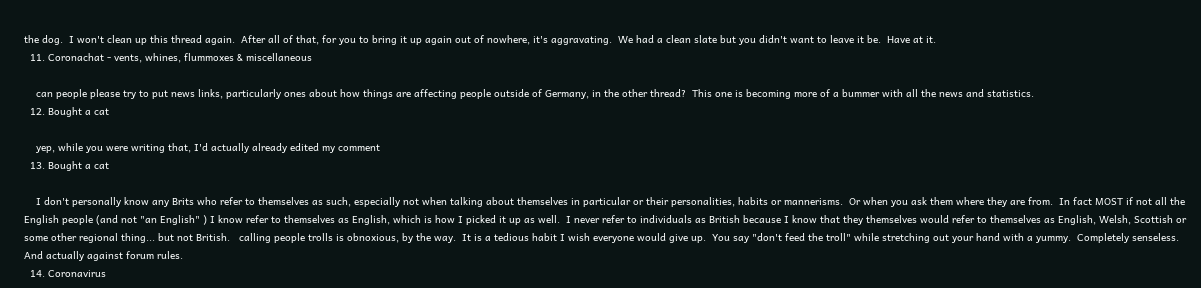the dog.  I won't clean up this thread again.  After all of that, for you to bring it up again out of nowhere, it's aggravating.  We had a clean slate but you didn't want to leave it be.  Have at it.
  11. Coronachat - vents, whines, flummoxes & miscellaneous

    can people please try to put news links, particularly ones about how things are affecting people outside of Germany, in the other thread?  This one is becoming more of a bummer with all the news and statistics.
  12. Bought a cat

    yep, while you were writing that, I'd actually already edited my comment
  13. Bought a cat

    I don't personally know any Brits who refer to themselves as such, especially not when talking about themselves in particular or their personalities, habits or mannerisms.  Or when you ask them where they are from.  In fact MOST if not all the English people (and not "an English" ) I know refer to themselves as English, which is how I picked it up as well.  I never refer to individuals as British because I know that they themselves would refer to themselves as English, Welsh, Scottish or some other regional thing... but not British.   calling people trolls is obnoxious, by the way.  It is a tedious habit I wish everyone would give up.  You say "don't feed the troll" while stretching out your hand with a yummy.  Completely senseless.   And actually against forum rules.
  14. Coronavirus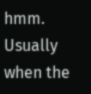hmm.  Usually when the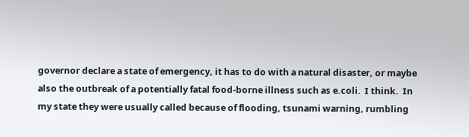governor declare a state of emergency, it has to do with a natural disaster, or maybe also the outbreak of a potentially fatal food-borne illness such as e.coli.  I think.  In my state they were usually called because of flooding, tsunami warning, rumbling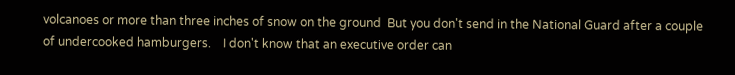volcanoes or more than three inches of snow on the ground  But you don't send in the National Guard after a couple of undercooked hamburgers.    I don't know that an executive order can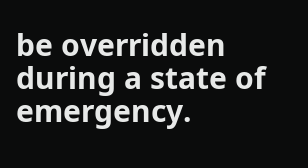be overridden during a state of emergency.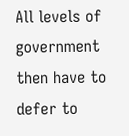All levels of government then have to defer to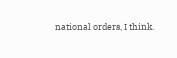national orders, I think.